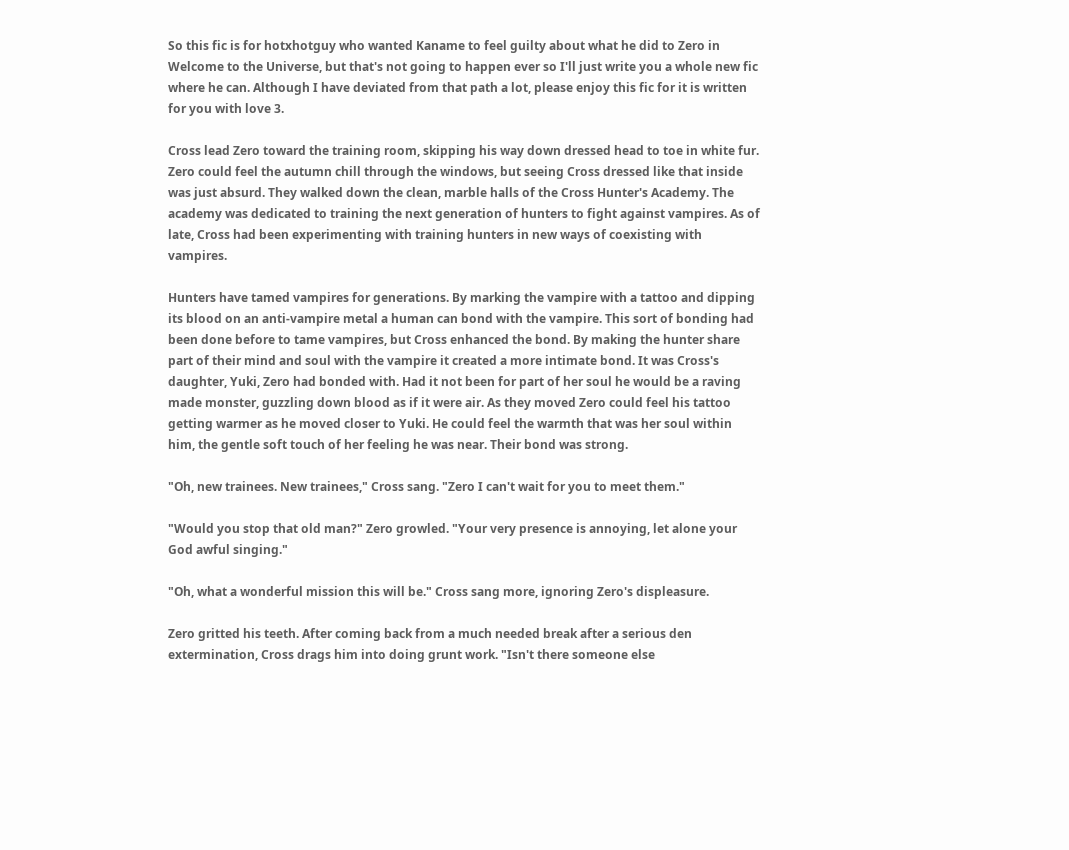So this fic is for hotxhotguy who wanted Kaname to feel guilty about what he did to Zero in Welcome to the Universe, but that's not going to happen ever so I'll just write you a whole new fic where he can. Although I have deviated from that path a lot, please enjoy this fic for it is written for you with love 3.

Cross lead Zero toward the training room, skipping his way down dressed head to toe in white fur. Zero could feel the autumn chill through the windows, but seeing Cross dressed like that inside was just absurd. They walked down the clean, marble halls of the Cross Hunter's Academy. The academy was dedicated to training the next generation of hunters to fight against vampires. As of late, Cross had been experimenting with training hunters in new ways of coexisting with vampires.

Hunters have tamed vampires for generations. By marking the vampire with a tattoo and dipping its blood on an anti-vampire metal a human can bond with the vampire. This sort of bonding had been done before to tame vampires, but Cross enhanced the bond. By making the hunter share part of their mind and soul with the vampire it created a more intimate bond. It was Cross's daughter, Yuki, Zero had bonded with. Had it not been for part of her soul he would be a raving made monster, guzzling down blood as if it were air. As they moved Zero could feel his tattoo getting warmer as he moved closer to Yuki. He could feel the warmth that was her soul within him, the gentle soft touch of her feeling he was near. Their bond was strong.

"Oh, new trainees. New trainees," Cross sang. "Zero I can't wait for you to meet them."

"Would you stop that old man?" Zero growled. "Your very presence is annoying, let alone your God awful singing."

"Oh, what a wonderful mission this will be." Cross sang more, ignoring Zero's displeasure.

Zero gritted his teeth. After coming back from a much needed break after a serious den extermination, Cross drags him into doing grunt work. "Isn't there someone else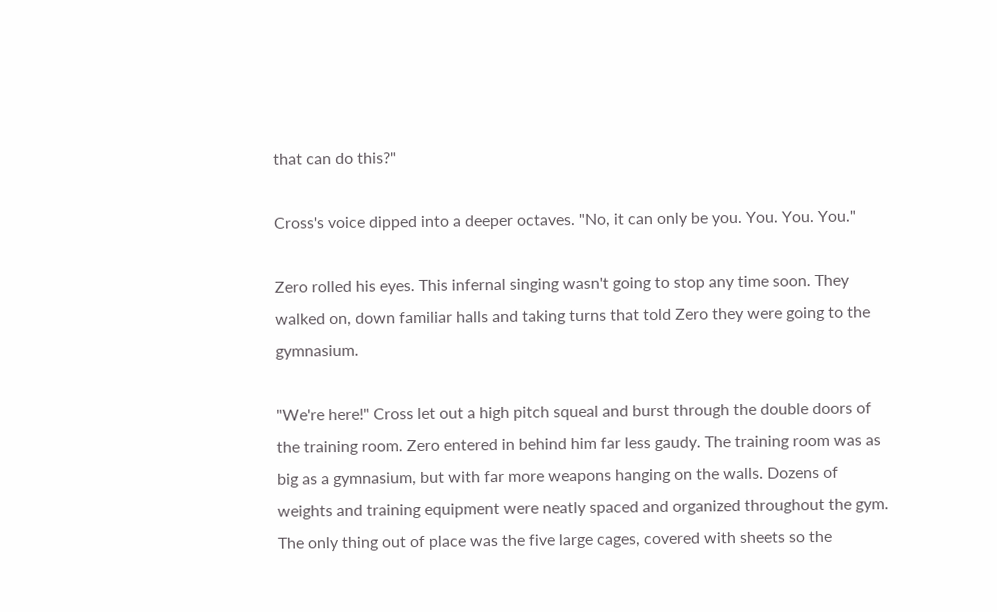that can do this?"

Cross's voice dipped into a deeper octaves. "No, it can only be you. You. You. You."

Zero rolled his eyes. This infernal singing wasn't going to stop any time soon. They walked on, down familiar halls and taking turns that told Zero they were going to the gymnasium.

"We're here!" Cross let out a high pitch squeal and burst through the double doors of the training room. Zero entered in behind him far less gaudy. The training room was as big as a gymnasium, but with far more weapons hanging on the walls. Dozens of weights and training equipment were neatly spaced and organized throughout the gym. The only thing out of place was the five large cages, covered with sheets so the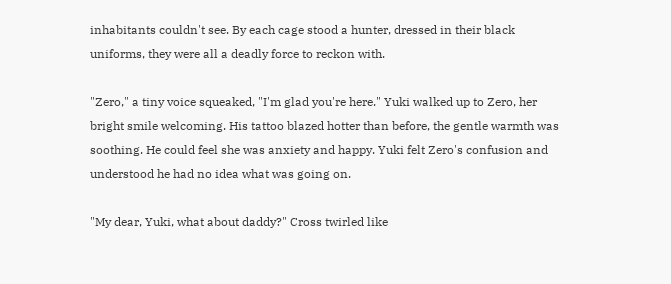inhabitants couldn't see. By each cage stood a hunter, dressed in their black uniforms, they were all a deadly force to reckon with.

"Zero," a tiny voice squeaked, "I'm glad you're here." Yuki walked up to Zero, her bright smile welcoming. His tattoo blazed hotter than before, the gentle warmth was soothing. He could feel she was anxiety and happy. Yuki felt Zero's confusion and understood he had no idea what was going on.

"My dear, Yuki, what about daddy?" Cross twirled like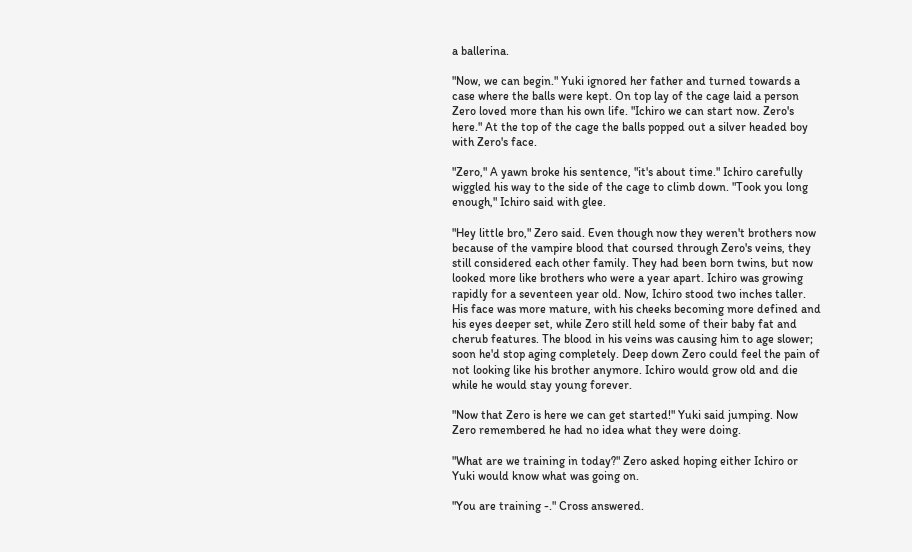a ballerina.

"Now, we can begin." Yuki ignored her father and turned towards a case where the balls were kept. On top lay of the cage laid a person Zero loved more than his own life. "Ichiro we can start now. Zero's here." At the top of the cage the balls popped out a silver headed boy with Zero's face.

"Zero," A yawn broke his sentence, "it's about time." Ichiro carefully wiggled his way to the side of the cage to climb down. "Took you long enough," Ichiro said with glee.

"Hey little bro," Zero said. Even though now they weren't brothers now because of the vampire blood that coursed through Zero's veins, they still considered each other family. They had been born twins, but now looked more like brothers who were a year apart. Ichiro was growing rapidly for a seventeen year old. Now, Ichiro stood two inches taller. His face was more mature, with his cheeks becoming more defined and his eyes deeper set, while Zero still held some of their baby fat and cherub features. The blood in his veins was causing him to age slower; soon he'd stop aging completely. Deep down Zero could feel the pain of not looking like his brother anymore. Ichiro would grow old and die while he would stay young forever.

"Now that Zero is here we can get started!" Yuki said jumping. Now Zero remembered he had no idea what they were doing.

"What are we training in today?" Zero asked hoping either Ichiro or Yuki would know what was going on.

"You are training -." Cross answered.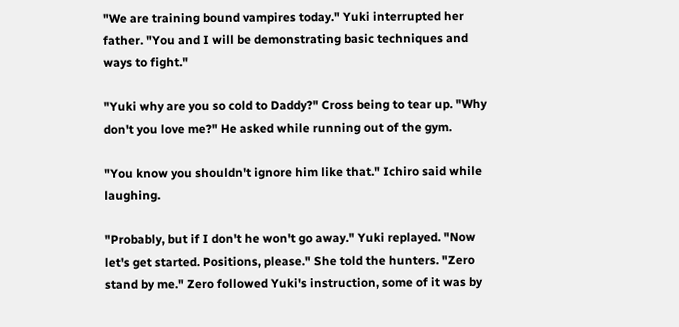"We are training bound vampires today." Yuki interrupted her father. "You and I will be demonstrating basic techniques and ways to fight."

"Yuki why are you so cold to Daddy?" Cross being to tear up. "Why don't you love me?" He asked while running out of the gym.

"You know you shouldn't ignore him like that." Ichiro said while laughing.

"Probably, but if I don't he won't go away." Yuki replayed. "Now let's get started. Positions, please." She told the hunters. "Zero stand by me." Zero followed Yuki's instruction, some of it was by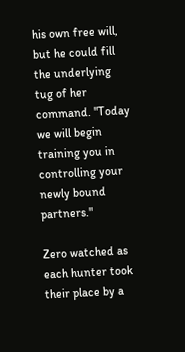his own free will, but he could fill the underlying tug of her command. "Today we will begin training you in controlling your newly bound partners."

Zero watched as each hunter took their place by a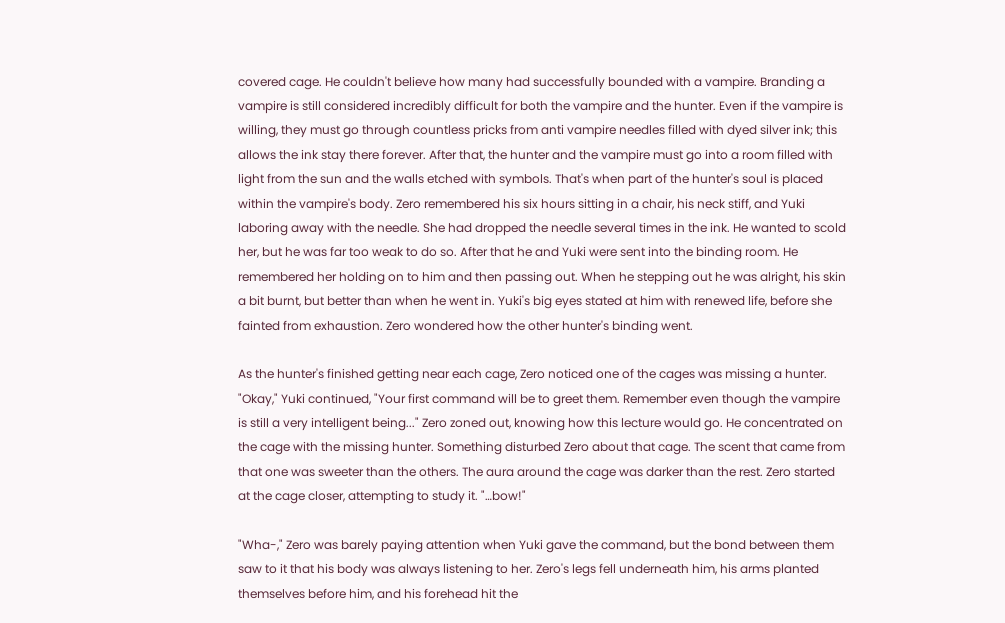covered cage. He couldn't believe how many had successfully bounded with a vampire. Branding a vampire is still considered incredibly difficult for both the vampire and the hunter. Even if the vampire is willing, they must go through countless pricks from anti vampire needles filled with dyed silver ink; this allows the ink stay there forever. After that, the hunter and the vampire must go into a room filled with light from the sun and the walls etched with symbols. That's when part of the hunter's soul is placed within the vampire's body. Zero remembered his six hours sitting in a chair, his neck stiff, and Yuki laboring away with the needle. She had dropped the needle several times in the ink. He wanted to scold her, but he was far too weak to do so. After that he and Yuki were sent into the binding room. He remembered her holding on to him and then passing out. When he stepping out he was alright, his skin a bit burnt, but better than when he went in. Yuki's big eyes stated at him with renewed life, before she fainted from exhaustion. Zero wondered how the other hunter's binding went.

As the hunter's finished getting near each cage, Zero noticed one of the cages was missing a hunter. "Okay," Yuki continued, "Your first command will be to greet them. Remember even though the vampire is still a very intelligent being..." Zero zoned out, knowing how this lecture would go. He concentrated on the cage with the missing hunter. Something disturbed Zero about that cage. The scent that came from that one was sweeter than the others. The aura around the cage was darker than the rest. Zero started at the cage closer, attempting to study it. "…bow!"

"Wha-," Zero was barely paying attention when Yuki gave the command, but the bond between them saw to it that his body was always listening to her. Zero's legs fell underneath him, his arms planted themselves before him, and his forehead hit the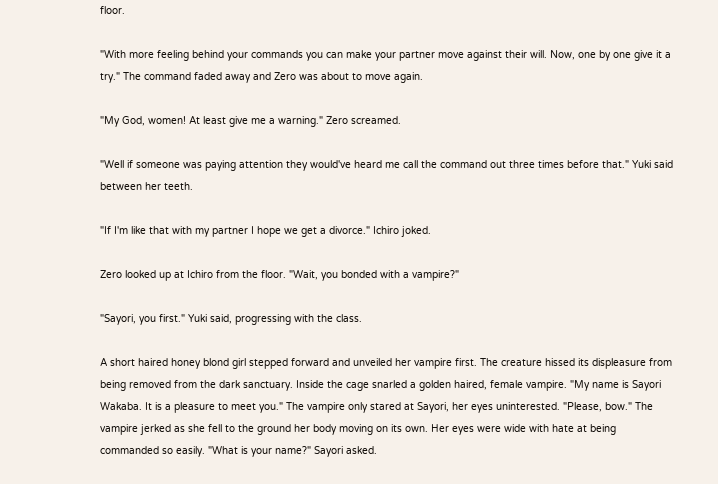floor.

"With more feeling behind your commands you can make your partner move against their will. Now, one by one give it a try." The command faded away and Zero was about to move again.

"My God, women! At least give me a warning." Zero screamed.

"Well if someone was paying attention they would've heard me call the command out three times before that." Yuki said between her teeth.

"If I'm like that with my partner I hope we get a divorce." Ichiro joked.

Zero looked up at Ichiro from the floor. "Wait, you bonded with a vampire?"

"Sayori, you first." Yuki said, progressing with the class.

A short haired honey blond girl stepped forward and unveiled her vampire first. The creature hissed its displeasure from being removed from the dark sanctuary. Inside the cage snarled a golden haired, female vampire. "My name is Sayori Wakaba. It is a pleasure to meet you." The vampire only stared at Sayori, her eyes uninterested. "Please, bow." The vampire jerked as she fell to the ground her body moving on its own. Her eyes were wide with hate at being commanded so easily. "What is your name?" Sayori asked.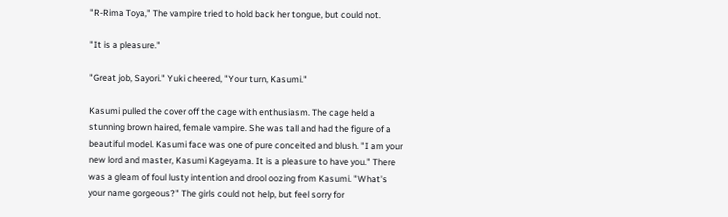"R-Rima Toya," The vampire tried to hold back her tongue, but could not.

"It is a pleasure."

"Great job, Sayori." Yuki cheered, "Your turn, Kasumi."

Kasumi pulled the cover off the cage with enthusiasm. The cage held a stunning brown haired, female vampire. She was tall and had the figure of a beautiful model. Kasumi face was one of pure conceited and blush. "I am your new lord and master, Kasumi Kageyama. It is a pleasure to have you." There was a gleam of foul lusty intention and drool oozing from Kasumi. "What's your name gorgeous?" The girls could not help, but feel sorry for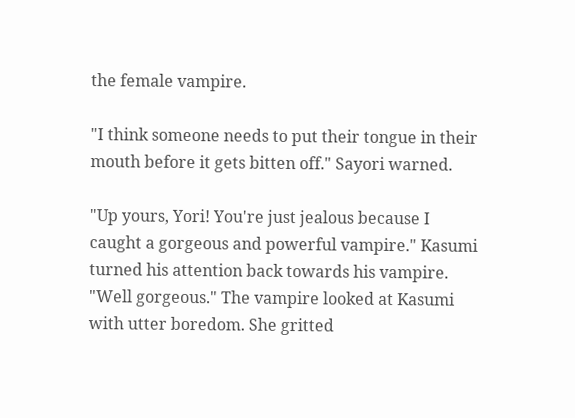the female vampire.

"I think someone needs to put their tongue in their mouth before it gets bitten off." Sayori warned.

"Up yours, Yori! You're just jealous because I caught a gorgeous and powerful vampire." Kasumi turned his attention back towards his vampire. "Well gorgeous." The vampire looked at Kasumi with utter boredom. She gritted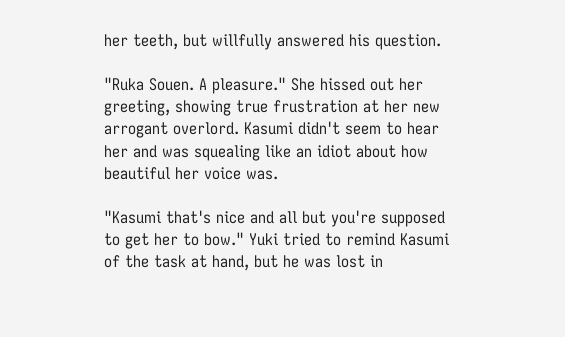her teeth, but willfully answered his question.

"Ruka Souen. A pleasure." She hissed out her greeting, showing true frustration at her new arrogant overlord. Kasumi didn't seem to hear her and was squealing like an idiot about how beautiful her voice was.

"Kasumi that's nice and all but you're supposed to get her to bow." Yuki tried to remind Kasumi of the task at hand, but he was lost in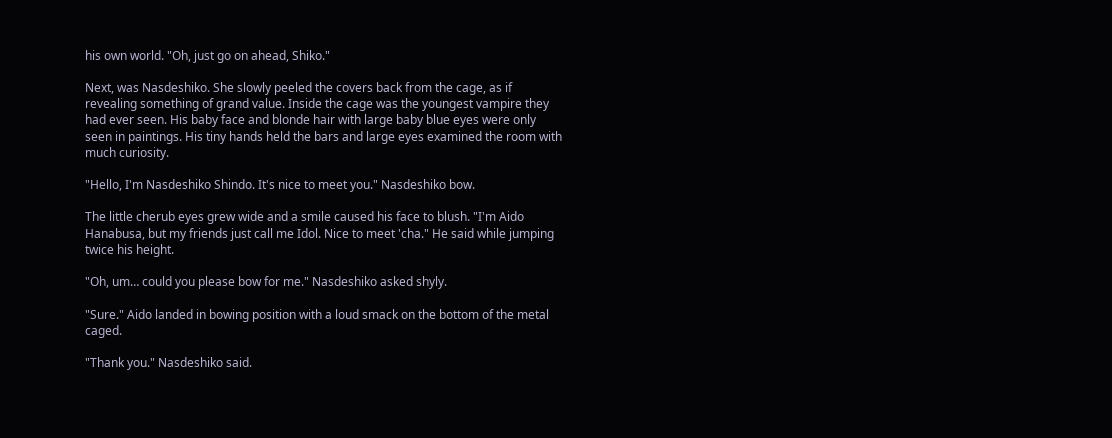his own world. "Oh, just go on ahead, Shiko."

Next, was Nasdeshiko. She slowly peeled the covers back from the cage, as if revealing something of grand value. Inside the cage was the youngest vampire they had ever seen. His baby face and blonde hair with large baby blue eyes were only seen in paintings. His tiny hands held the bars and large eyes examined the room with much curiosity.

"Hello, I'm Nasdeshiko Shindo. It's nice to meet you." Nasdeshiko bow.

The little cherub eyes grew wide and a smile caused his face to blush. "I'm Aido Hanabusa, but my friends just call me Idol. Nice to meet 'cha." He said while jumping twice his height.

"Oh, um… could you please bow for me." Nasdeshiko asked shyly.

"Sure." Aido landed in bowing position with a loud smack on the bottom of the metal caged.

"Thank you." Nasdeshiko said.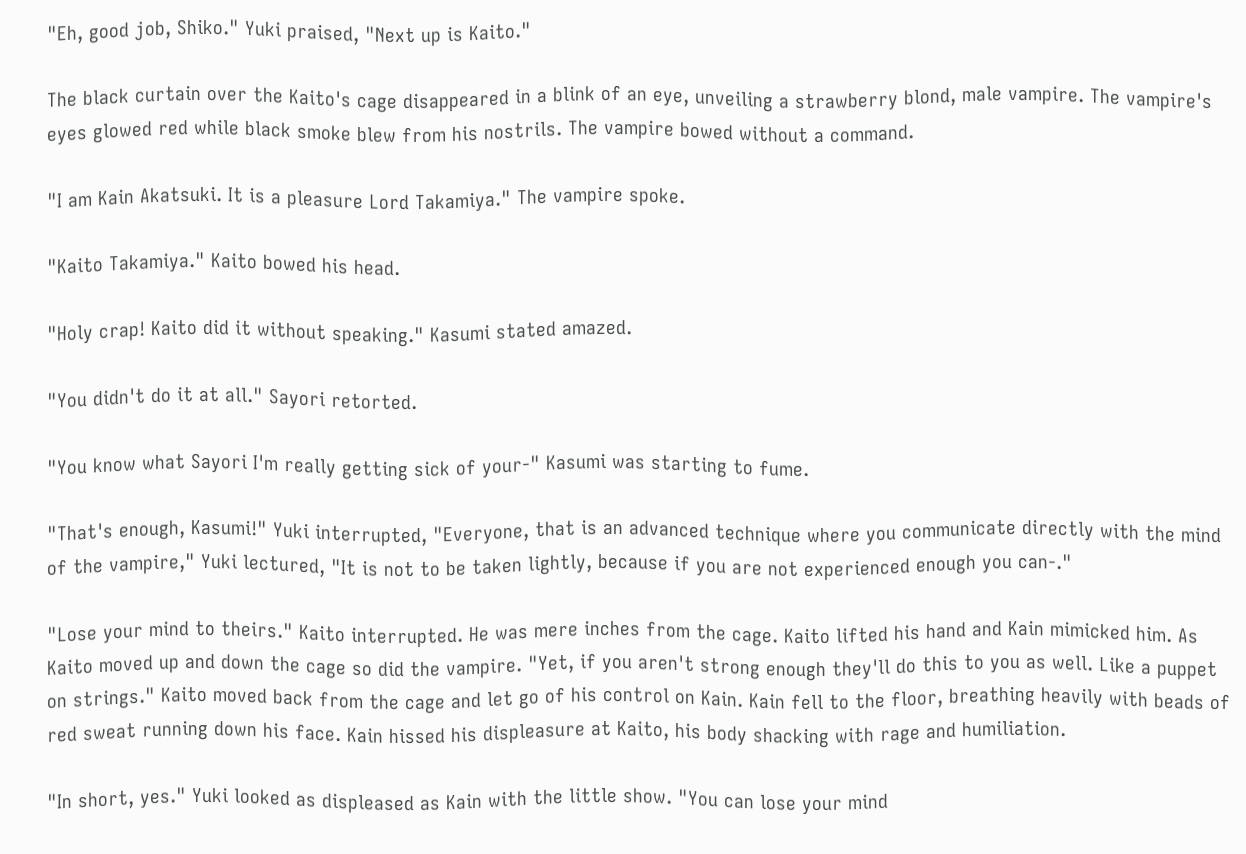"Eh, good job, Shiko." Yuki praised, "Next up is Kaito."

The black curtain over the Kaito's cage disappeared in a blink of an eye, unveiling a strawberry blond, male vampire. The vampire's eyes glowed red while black smoke blew from his nostrils. The vampire bowed without a command.

"I am Kain Akatsuki. It is a pleasure Lord Takamiya." The vampire spoke.

"Kaito Takamiya." Kaito bowed his head.

"Holy crap! Kaito did it without speaking." Kasumi stated amazed.

"You didn't do it at all." Sayori retorted.

"You know what Sayori I'm really getting sick of your-" Kasumi was starting to fume.

"That's enough, Kasumi!" Yuki interrupted, "Everyone, that is an advanced technique where you communicate directly with the mind of the vampire," Yuki lectured, "It is not to be taken lightly, because if you are not experienced enough you can-."

"Lose your mind to theirs." Kaito interrupted. He was mere inches from the cage. Kaito lifted his hand and Kain mimicked him. As Kaito moved up and down the cage so did the vampire. "Yet, if you aren't strong enough they'll do this to you as well. Like a puppet on strings." Kaito moved back from the cage and let go of his control on Kain. Kain fell to the floor, breathing heavily with beads of red sweat running down his face. Kain hissed his displeasure at Kaito, his body shacking with rage and humiliation.

"In short, yes." Yuki looked as displeased as Kain with the little show. "You can lose your mind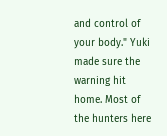and control of your body." Yuki made sure the warning hit home. Most of the hunters here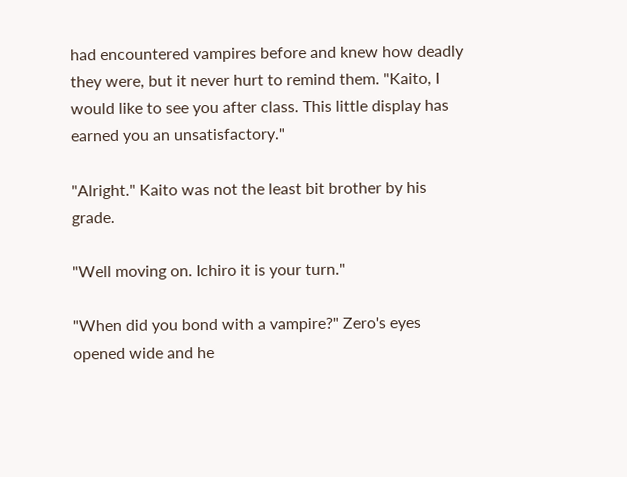had encountered vampires before and knew how deadly they were, but it never hurt to remind them. "Kaito, I would like to see you after class. This little display has earned you an unsatisfactory."

"Alright." Kaito was not the least bit brother by his grade.

"Well moving on. Ichiro it is your turn."

"When did you bond with a vampire?" Zero's eyes opened wide and he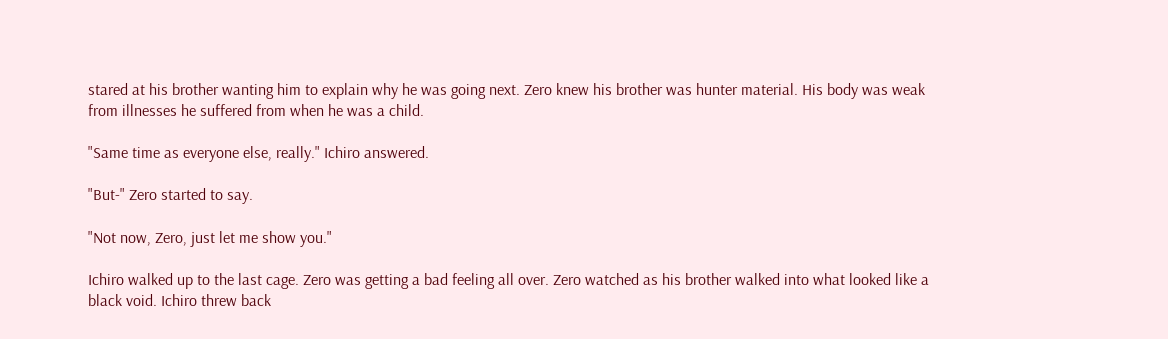stared at his brother wanting him to explain why he was going next. Zero knew his brother was hunter material. His body was weak from illnesses he suffered from when he was a child.

"Same time as everyone else, really." Ichiro answered.

"But-" Zero started to say.

"Not now, Zero, just let me show you."

Ichiro walked up to the last cage. Zero was getting a bad feeling all over. Zero watched as his brother walked into what looked like a black void. Ichiro threw back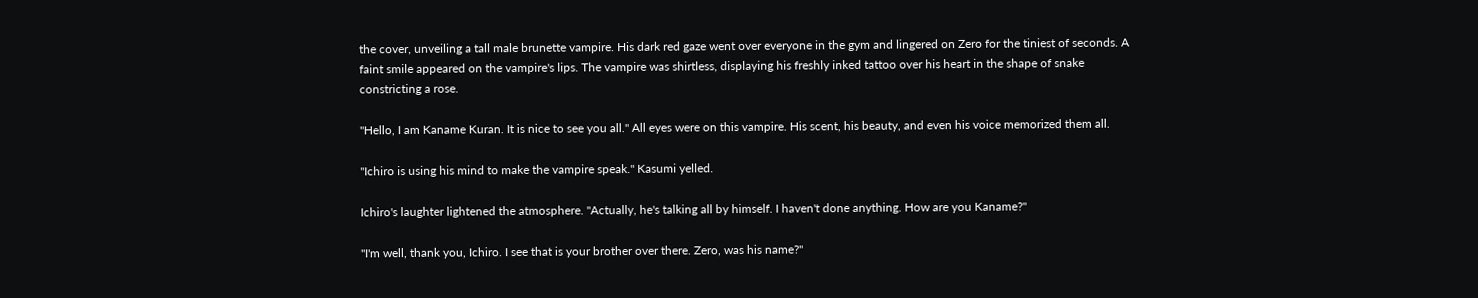the cover, unveiling a tall male brunette vampire. His dark red gaze went over everyone in the gym and lingered on Zero for the tiniest of seconds. A faint smile appeared on the vampire's lips. The vampire was shirtless, displaying his freshly inked tattoo over his heart in the shape of snake constricting a rose.

"Hello, I am Kaname Kuran. It is nice to see you all." All eyes were on this vampire. His scent, his beauty, and even his voice memorized them all.

"Ichiro is using his mind to make the vampire speak." Kasumi yelled.

Ichiro's laughter lightened the atmosphere. "Actually, he's talking all by himself. I haven't done anything. How are you Kaname?"

"I'm well, thank you, Ichiro. I see that is your brother over there. Zero, was his name?"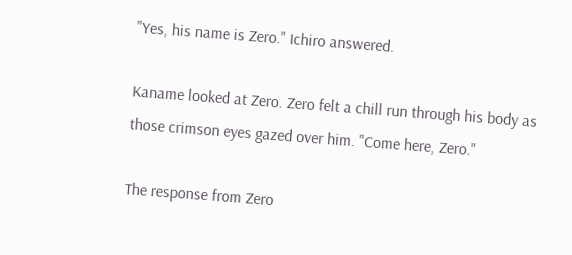"Yes, his name is Zero." Ichiro answered.

Kaname looked at Zero. Zero felt a chill run through his body as those crimson eyes gazed over him. "Come here, Zero."

The response from Zero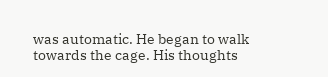was automatic. He began to walk towards the cage. His thoughts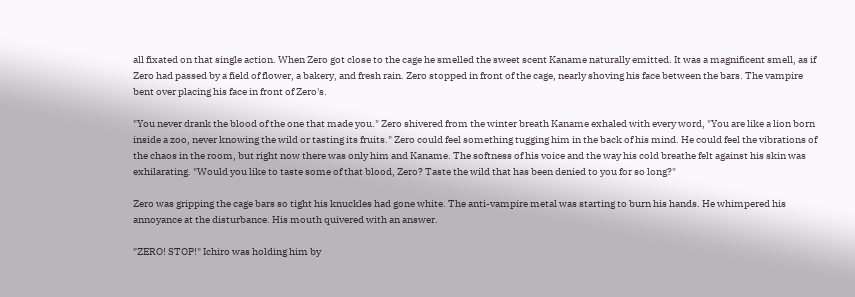all fixated on that single action. When Zero got close to the cage he smelled the sweet scent Kaname naturally emitted. It was a magnificent smell, as if Zero had passed by a field of flower, a bakery, and fresh rain. Zero stopped in front of the cage, nearly shoving his face between the bars. The vampire bent over placing his face in front of Zero's.

"You never drank the blood of the one that made you." Zero shivered from the winter breath Kaname exhaled with every word, "You are like a lion born inside a zoo, never knowing the wild or tasting its fruits." Zero could feel something tugging him in the back of his mind. He could feel the vibrations of the chaos in the room, but right now there was only him and Kaname. The softness of his voice and the way his cold breathe felt against his skin was exhilarating. "Would you like to taste some of that blood, Zero? Taste the wild that has been denied to you for so long?"

Zero was gripping the cage bars so tight his knuckles had gone white. The anti-vampire metal was starting to burn his hands. He whimpered his annoyance at the disturbance. His mouth quivered with an answer.

"ZERO! STOP!" Ichiro was holding him by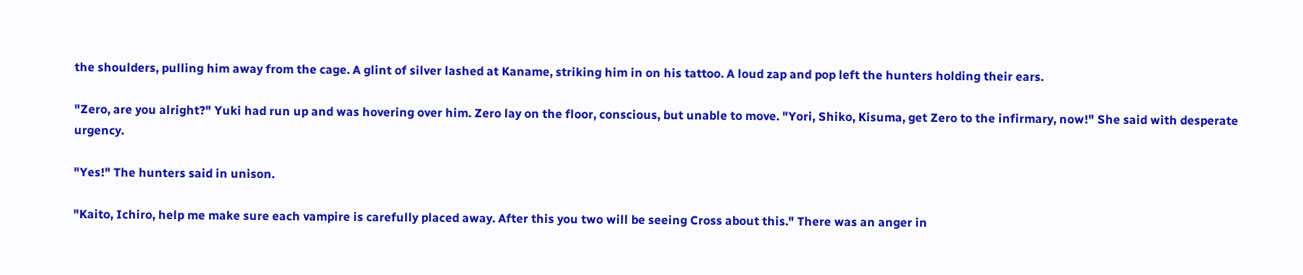the shoulders, pulling him away from the cage. A glint of silver lashed at Kaname, striking him in on his tattoo. A loud zap and pop left the hunters holding their ears.

"Zero, are you alright?" Yuki had run up and was hovering over him. Zero lay on the floor, conscious, but unable to move. "Yori, Shiko, Kisuma, get Zero to the infirmary, now!" She said with desperate urgency.

"Yes!" The hunters said in unison.

"Kaito, Ichiro, help me make sure each vampire is carefully placed away. After this you two will be seeing Cross about this." There was an anger in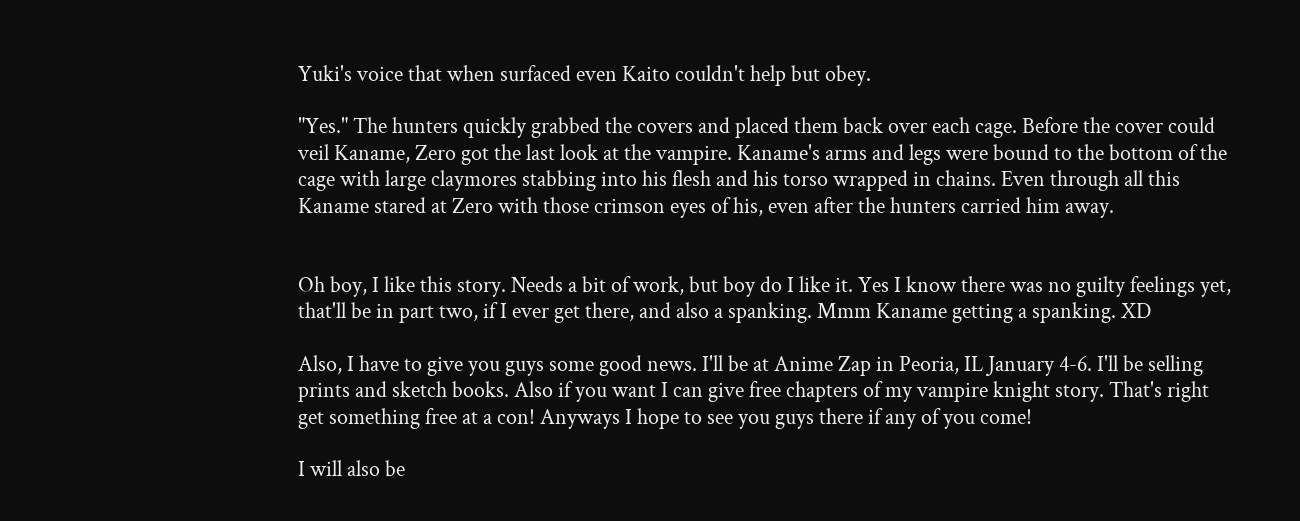Yuki's voice that when surfaced even Kaito couldn't help but obey.

"Yes." The hunters quickly grabbed the covers and placed them back over each cage. Before the cover could veil Kaname, Zero got the last look at the vampire. Kaname's arms and legs were bound to the bottom of the cage with large claymores stabbing into his flesh and his torso wrapped in chains. Even through all this Kaname stared at Zero with those crimson eyes of his, even after the hunters carried him away.


Oh boy, I like this story. Needs a bit of work, but boy do I like it. Yes I know there was no guilty feelings yet, that'll be in part two, if I ever get there, and also a spanking. Mmm Kaname getting a spanking. XD

Also, I have to give you guys some good news. I'll be at Anime Zap in Peoria, IL January 4-6. I'll be selling prints and sketch books. Also if you want I can give free chapters of my vampire knight story. That's right get something free at a con! Anyways I hope to see you guys there if any of you come!

I will also be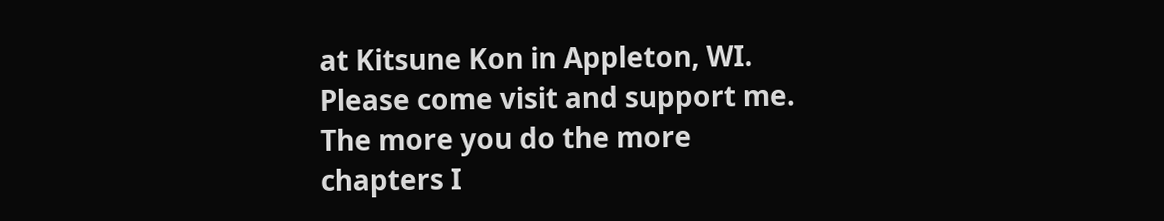at Kitsune Kon in Appleton, WI. Please come visit and support me. The more you do the more chapters I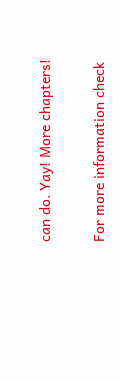can do. Yay! More chapters!

For more information check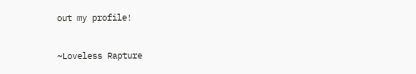out my profile!

~Loveless Rapture